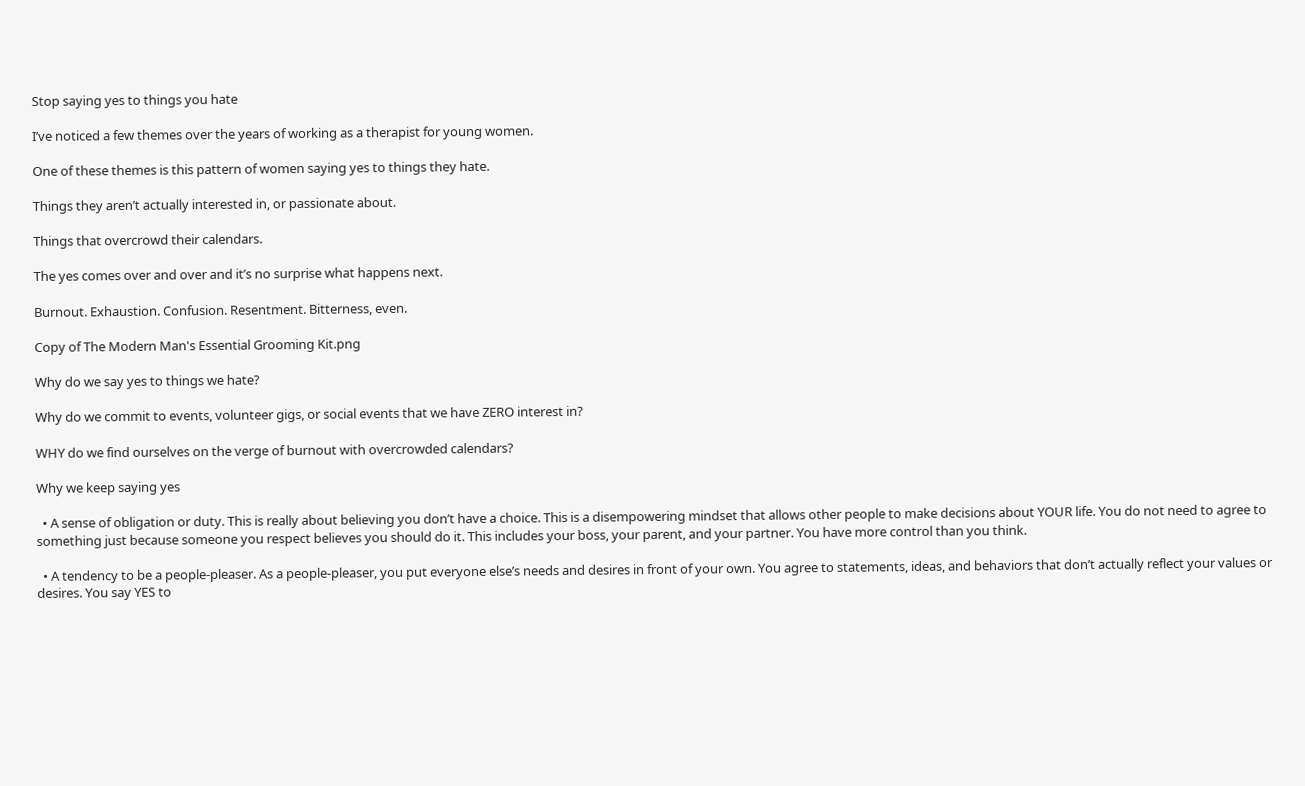Stop saying yes to things you hate

I’ve noticed a few themes over the years of working as a therapist for young women.

One of these themes is this pattern of women saying yes to things they hate.

Things they aren’t actually interested in, or passionate about.

Things that overcrowd their calendars.

The yes comes over and over and it’s no surprise what happens next.

Burnout. Exhaustion. Confusion. Resentment. Bitterness, even.

Copy of The Modern Man's Essential Grooming Kit.png

Why do we say yes to things we hate?

Why do we commit to events, volunteer gigs, or social events that we have ZERO interest in?

WHY do we find ourselves on the verge of burnout with overcrowded calendars?

Why we keep saying yes

  • A sense of obligation or duty. This is really about believing you don’t have a choice. This is a disempowering mindset that allows other people to make decisions about YOUR life. You do not need to agree to something just because someone you respect believes you should do it. This includes your boss, your parent, and your partner. You have more control than you think.

  • A tendency to be a people-pleaser. As a people-pleaser, you put everyone else’s needs and desires in front of your own. You agree to statements, ideas, and behaviors that don’t actually reflect your values or desires. You say YES to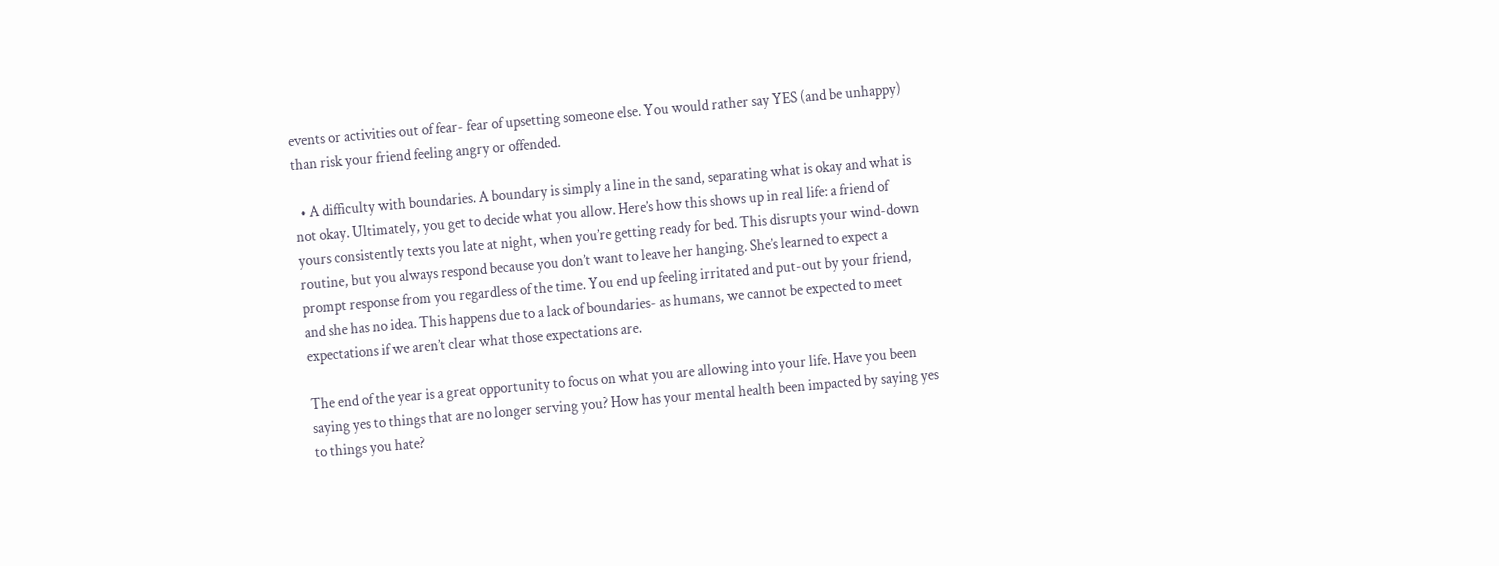events or activities out of fear- fear of upsetting someone else. You would rather say YES (and be unhappy) than risk your friend feeling angry or offended.

  • A difficulty with boundaries. A boundary is simply a line in the sand, separating what is okay and what is not okay. Ultimately, you get to decide what you allow. Here’s how this shows up in real life: a friend of yours consistently texts you late at night, when you’re getting ready for bed. This disrupts your wind-down routine, but you always respond because you don’t want to leave her hanging. She’s learned to expect a prompt response from you regardless of the time. You end up feeling irritated and put-out by your friend, and she has no idea. This happens due to a lack of boundaries- as humans, we cannot be expected to meet expectations if we aren’t clear what those expectations are.

The end of the year is a great opportunity to focus on what you are allowing into your life. Have you been saying yes to things that are no longer serving you? How has your mental health been impacted by saying yes to things you hate?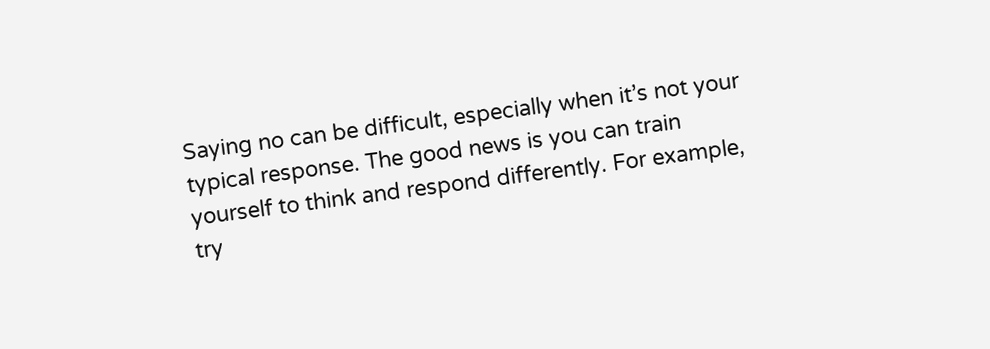Saying no can be difficult, especially when it’s not your typical response. The good news is you can train yourself to think and respond differently. For example, try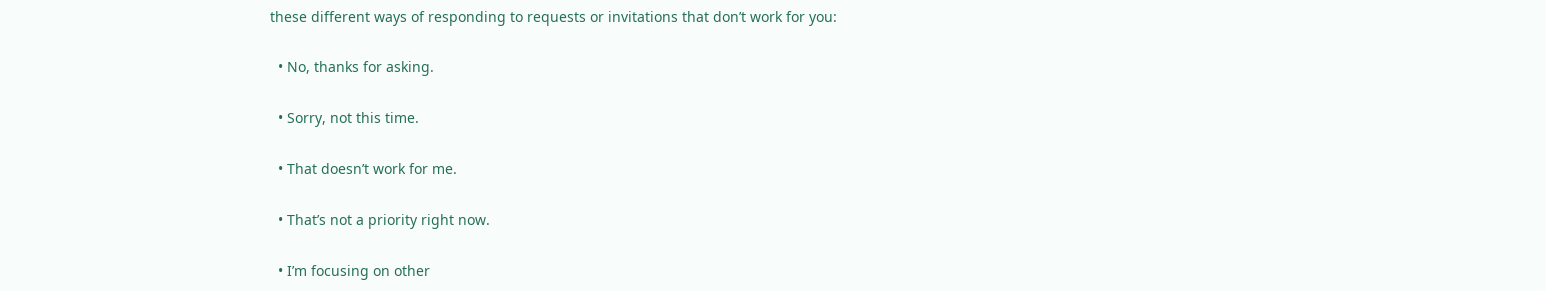these different ways of responding to requests or invitations that don’t work for you:

  • No, thanks for asking.

  • Sorry, not this time.

  • That doesn’t work for me.

  • That’s not a priority right now.

  • I’m focusing on other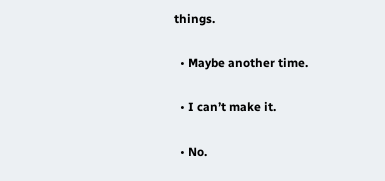things.

  • Maybe another time.

  • I can’t make it.

  • No.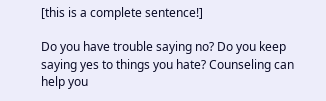[this is a complete sentence!]

Do you have trouble saying no? Do you keep saying yes to things you hate? Counseling can help you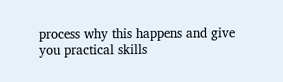process why this happens and give you practical skills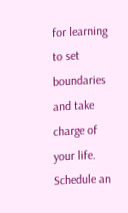for learning to set boundaries and take charge of your life. Schedule an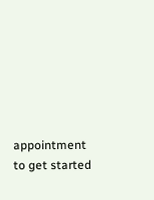appointment to get started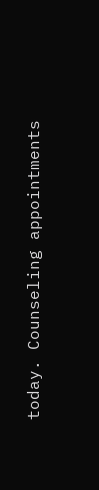today. Counseling appointments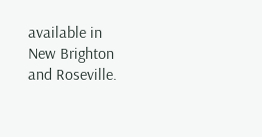available in New Brighton and Roseville.